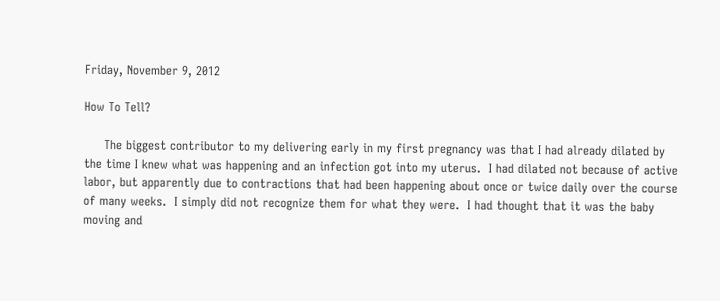Friday, November 9, 2012

How To Tell?

     The biggest contributor to my delivering early in my first pregnancy was that I had already dilated by the time I knew what was happening and an infection got into my uterus.  I had dilated not because of active labor, but apparently due to contractions that had been happening about once or twice daily over the course of many weeks.  I simply did not recognize them for what they were.  I had thought that it was the baby moving and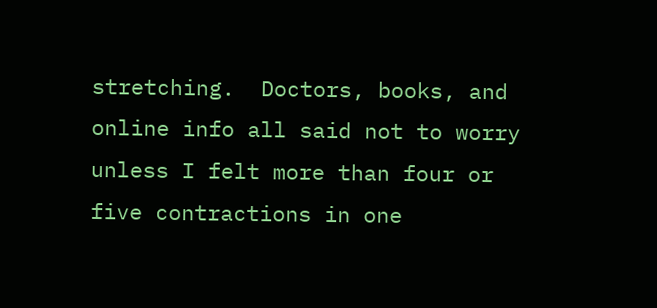stretching.  Doctors, books, and online info all said not to worry unless I felt more than four or five contractions in one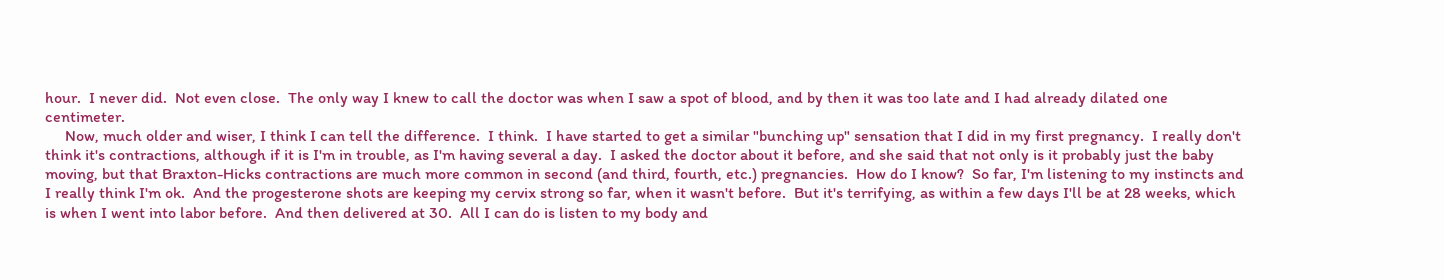hour.  I never did.  Not even close.  The only way I knew to call the doctor was when I saw a spot of blood, and by then it was too late and I had already dilated one centimeter.
     Now, much older and wiser, I think I can tell the difference.  I think.  I have started to get a similar "bunching up" sensation that I did in my first pregnancy.  I really don't think it's contractions, although if it is I'm in trouble, as I'm having several a day.  I asked the doctor about it before, and she said that not only is it probably just the baby moving, but that Braxton-Hicks contractions are much more common in second (and third, fourth, etc.) pregnancies.  How do I know?  So far, I'm listening to my instincts and I really think I'm ok.  And the progesterone shots are keeping my cervix strong so far, when it wasn't before.  But it's terrifying, as within a few days I'll be at 28 weeks, which is when I went into labor before.  And then delivered at 30.  All I can do is listen to my body and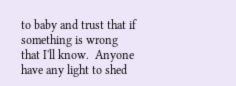to baby and trust that if something is wrong that I'll know.  Anyone have any light to shed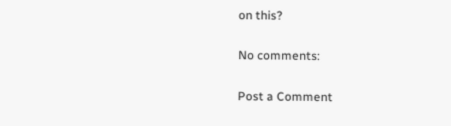on this?

No comments:

Post a Comment